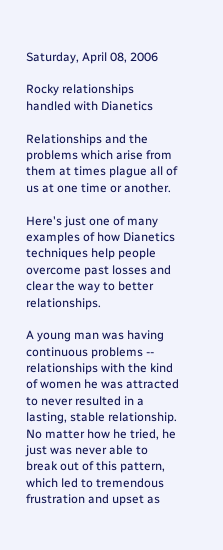Saturday, April 08, 2006

Rocky relationships handled with Dianetics

Relationships and the problems which arise from them at times plague all of us at one time or another.

Here's just one of many examples of how Dianetics techniques help people overcome past losses and clear the way to better relationships.

A young man was having continuous problems -- relationships with the kind of women he was attracted to never resulted in a lasting, stable relationship. No matter how he tried, he just was never able to break out of this pattern, which led to tremendous frustration and upset as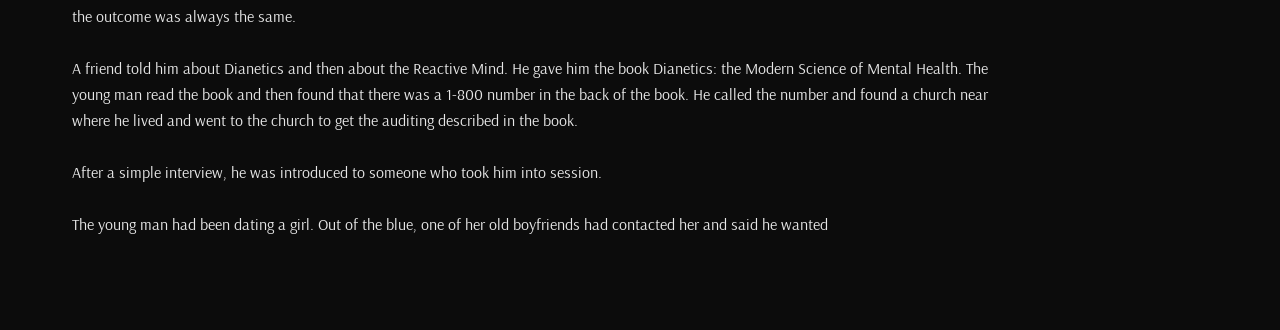the outcome was always the same.

A friend told him about Dianetics and then about the Reactive Mind. He gave him the book Dianetics: the Modern Science of Mental Health. The young man read the book and then found that there was a 1-800 number in the back of the book. He called the number and found a church near where he lived and went to the church to get the auditing described in the book.

After a simple interview, he was introduced to someone who took him into session.

The young man had been dating a girl. Out of the blue, one of her old boyfriends had contacted her and said he wanted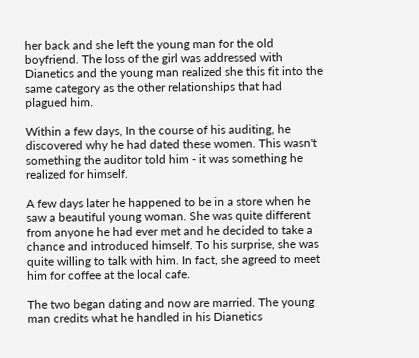her back and she left the young man for the old boyfriend. The loss of the girl was addressed with Dianetics and the young man realized she this fit into the same category as the other relationships that had plagued him.

Within a few days, In the course of his auditing, he discovered why he had dated these women. This wasn't something the auditor told him - it was something he realized for himself.

A few days later he happened to be in a store when he saw a beautiful young woman. She was quite different from anyone he had ever met and he decided to take a chance and introduced himself. To his surprise, she was quite willing to talk with him. In fact, she agreed to meet him for coffee at the local cafe.

The two began dating and now are married. The young man credits what he handled in his Dianetics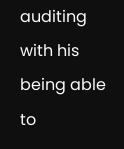auditing with his being able to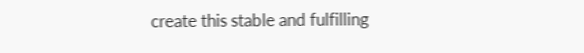create this stable and fulfilling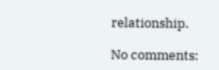relationship.

No comments: